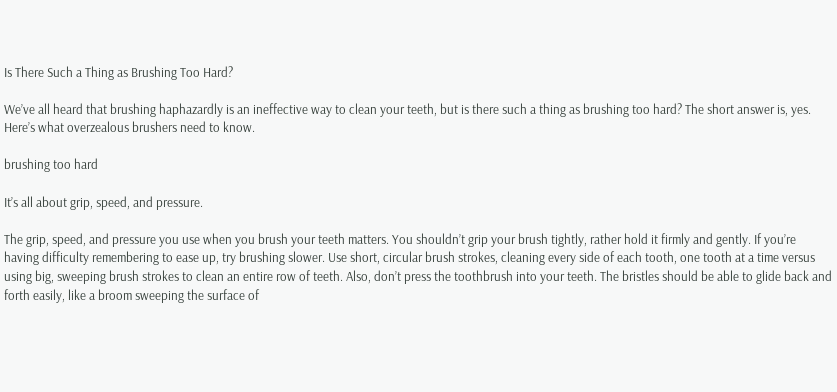Is There Such a Thing as Brushing Too Hard?

We’ve all heard that brushing haphazardly is an ineffective way to clean your teeth, but is there such a thing as brushing too hard? The short answer is, yes. Here’s what overzealous brushers need to know.

brushing too hard

It’s all about grip, speed, and pressure.

The grip, speed, and pressure you use when you brush your teeth matters. You shouldn’t grip your brush tightly, rather hold it firmly and gently. If you’re having difficulty remembering to ease up, try brushing slower. Use short, circular brush strokes, cleaning every side of each tooth, one tooth at a time versus using big, sweeping brush strokes to clean an entire row of teeth. Also, don’t press the toothbrush into your teeth. The bristles should be able to glide back and forth easily, like a broom sweeping the surface of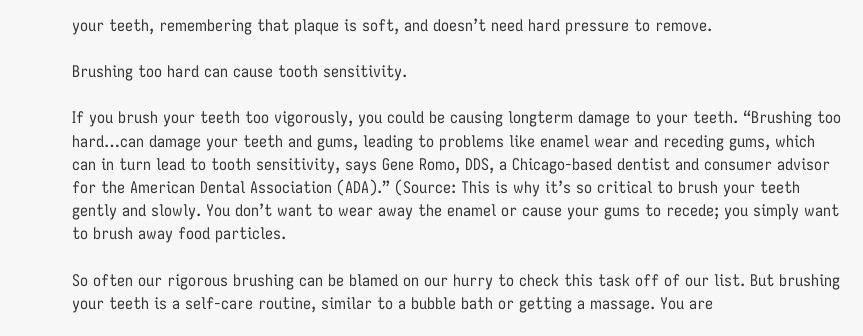your teeth, remembering that plaque is soft, and doesn’t need hard pressure to remove.

Brushing too hard can cause tooth sensitivity.

If you brush your teeth too vigorously, you could be causing longterm damage to your teeth. “Brushing too hard…can damage your teeth and gums, leading to problems like enamel wear and receding gums, which can in turn lead to tooth sensitivity, says Gene Romo, DDS, a Chicago-based dentist and consumer advisor for the American Dental Association (ADA).” (Source: This is why it’s so critical to brush your teeth gently and slowly. You don’t want to wear away the enamel or cause your gums to recede; you simply want to brush away food particles.

So often our rigorous brushing can be blamed on our hurry to check this task off of our list. But brushing your teeth is a self-care routine, similar to a bubble bath or getting a massage. You are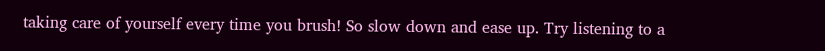taking care of yourself every time you brush! So slow down and ease up. Try listening to a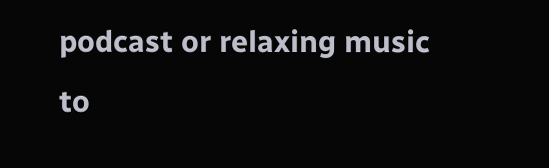podcast or relaxing music to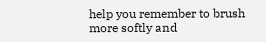help you remember to brush more softly and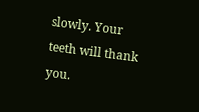slowly. Your teeth will thank you.